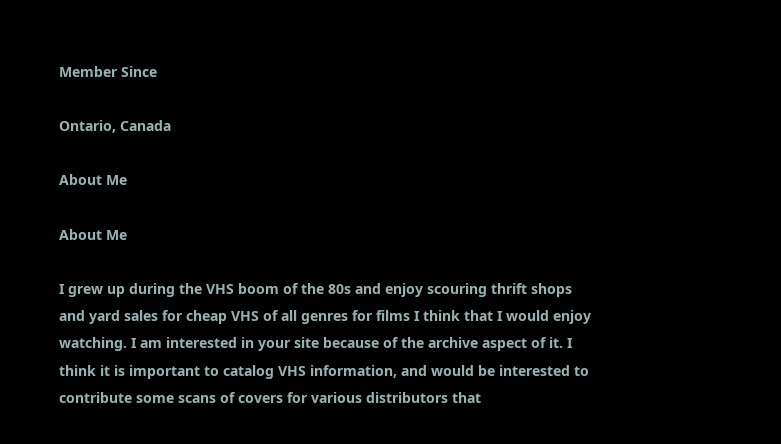Member Since

Ontario, Canada

About Me

About Me

I grew up during the VHS boom of the 80s and enjoy scouring thrift shops and yard sales for cheap VHS of all genres for films I think that I would enjoy watching. I am interested in your site because of the archive aspect of it. I think it is important to catalog VHS information, and would be interested to contribute some scans of covers for various distributors that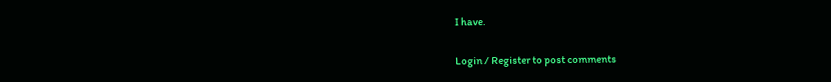I have.


Login / Register to post comments